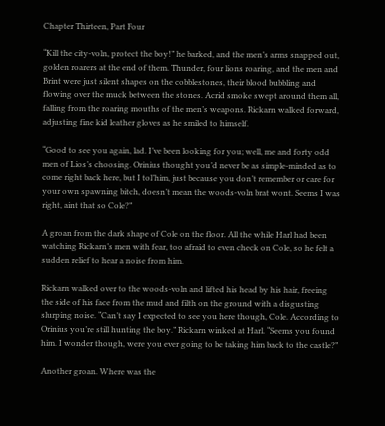Chapter Thirteen, Part Four

“Kill the city-voln, protect the boy!” he barked, and the men’s arms snapped out, golden roarers at the end of them. Thunder, four lions roaring, and the men and Brint were just silent shapes on the cobblestones, their blood bubbling and flowing over the muck between the stones. Acrid smoke swept around them all, falling from the roaring mouths of the men’s weapons. Rickarn walked forward, adjusting fine kid leather gloves as he smiled to himself.

“Good to see you again, lad. I’ve been looking for you; well, me and forty odd men of Lios’s choosing. Orinius thought you’d never be as simple-minded as to come right back here, but I tol’him, just because you don’t remember or care for your own spawning bitch, doesn’t mean the woods-voln brat wont. Seems I was right, aint that so Cole?”

A groan from the dark shape of Cole on the floor. All the while Harl had been watching Rickarn’s men with fear, too afraid to even check on Cole, so he felt a sudden relief to hear a noise from him.

Rickarn walked over to the woods-voln and lifted his head by his hair, freeing the side of his face from the mud and filth on the ground with a disgusting slurping noise. “Can’t say I expected to see you here though, Cole. According to Orinius you’re still hunting the boy.” Rickarn winked at Harl. “Seems you found him. I wonder though, were you ever going to be taking him back to the castle?”

Another groan. Where was the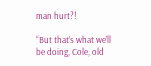man hurt?!

“But that’s what we’ll be doing, Cole, old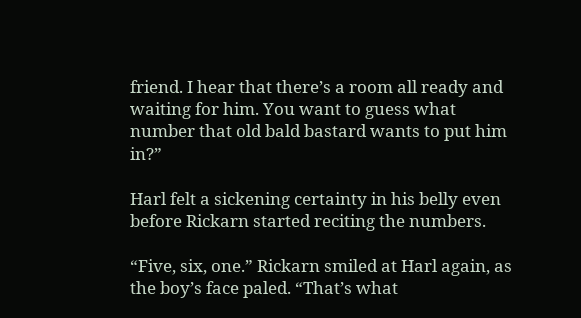friend. I hear that there’s a room all ready and waiting for him. You want to guess what number that old bald bastard wants to put him in?”

Harl felt a sickening certainty in his belly even before Rickarn started reciting the numbers.

“Five, six, one.” Rickarn smiled at Harl again, as the boy’s face paled. “That’s what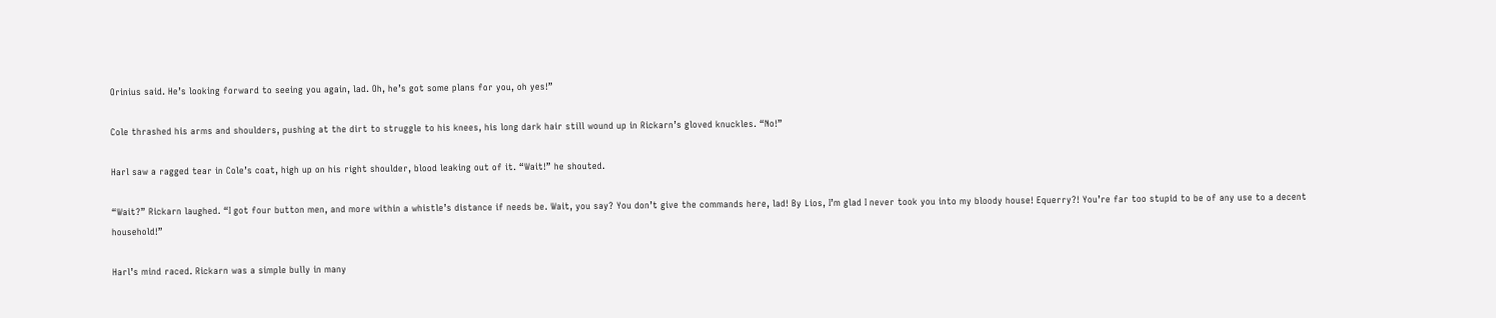Orinius said. He’s looking forward to seeing you again, lad. Oh, he’s got some plans for you, oh yes!”

Cole thrashed his arms and shoulders, pushing at the dirt to struggle to his knees, his long dark hair still wound up in Rickarn’s gloved knuckles. “No!”

Harl saw a ragged tear in Cole’s coat, high up on his right shoulder, blood leaking out of it. “Wait!” he shouted.

“Wait?” Rickarn laughed. “I got four button men, and more within a whistle’s distance if needs be. Wait, you say? You don’t give the commands here, lad! By Lios, I’m glad I never took you into my bloody house! Equerry?! You’re far too stupid to be of any use to a decent household!”

Harl’s mind raced. Rickarn was a simple bully in many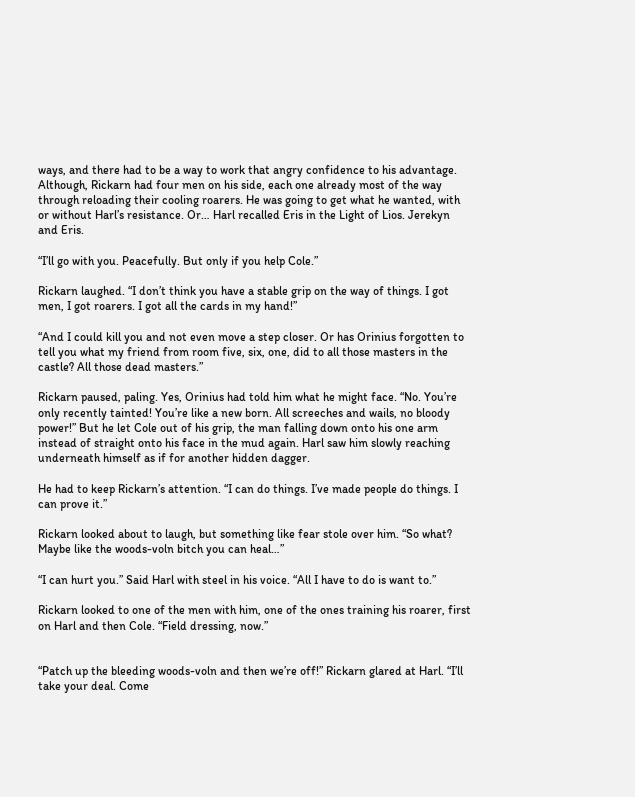ways, and there had to be a way to work that angry confidence to his advantage. Although, Rickarn had four men on his side, each one already most of the way through reloading their cooling roarers. He was going to get what he wanted, with or without Harl’s resistance. Or… Harl recalled Eris in the Light of Lios. Jerekyn and Eris.

“I’ll go with you. Peacefully. But only if you help Cole.”

Rickarn laughed. “I don’t think you have a stable grip on the way of things. I got men, I got roarers. I got all the cards in my hand!”

“And I could kill you and not even move a step closer. Or has Orinius forgotten to tell you what my friend from room five, six, one, did to all those masters in the castle? All those dead masters.”

Rickarn paused, paling. Yes, Orinius had told him what he might face. “No. You’re only recently tainted! You’re like a new born. All screeches and wails, no bloody power!” But he let Cole out of his grip, the man falling down onto his one arm instead of straight onto his face in the mud again. Harl saw him slowly reaching underneath himself as if for another hidden dagger.

He had to keep Rickarn’s attention. “I can do things. I’ve made people do things. I can prove it.”

Rickarn looked about to laugh, but something like fear stole over him. “So what? Maybe like the woods-voln bitch you can heal…”

“I can hurt you.” Said Harl with steel in his voice. “All I have to do is want to.”

Rickarn looked to one of the men with him, one of the ones training his roarer, first on Harl and then Cole. “Field dressing, now.”


“Patch up the bleeding woods-voln and then we’re off!” Rickarn glared at Harl. “I’ll take your deal. Come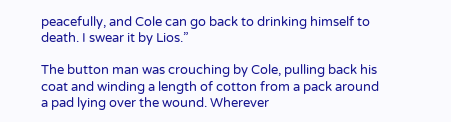peacefully, and Cole can go back to drinking himself to death. I swear it by Lios.”

The button man was crouching by Cole, pulling back his coat and winding a length of cotton from a pack around a pad lying over the wound. Wherever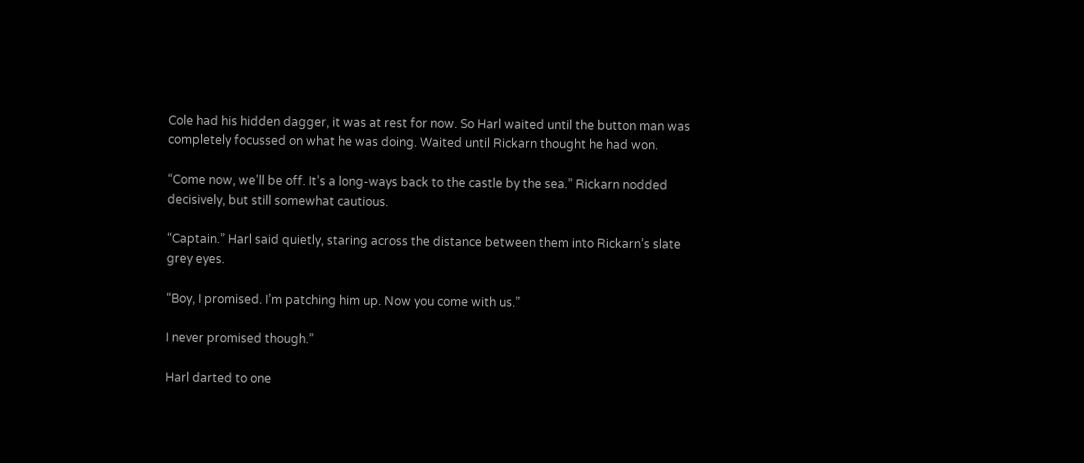Cole had his hidden dagger, it was at rest for now. So Harl waited until the button man was completely focussed on what he was doing. Waited until Rickarn thought he had won.

“Come now, we’ll be off. It’s a long-ways back to the castle by the sea.” Rickarn nodded decisively, but still somewhat cautious.

“Captain.” Harl said quietly, staring across the distance between them into Rickarn’s slate grey eyes.

“Boy, I promised. I’m patching him up. Now you come with us.”

I never promised though.”

Harl darted to one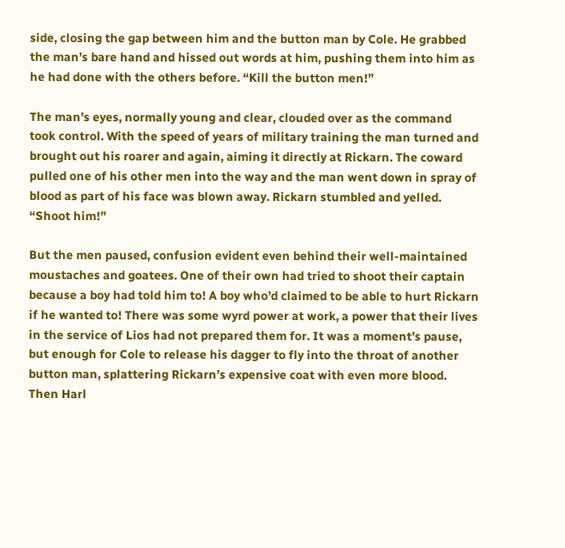side, closing the gap between him and the button man by Cole. He grabbed the man’s bare hand and hissed out words at him, pushing them into him as he had done with the others before. “Kill the button men!”

The man’s eyes, normally young and clear, clouded over as the command took control. With the speed of years of military training the man turned and brought out his roarer and again, aiming it directly at Rickarn. The coward pulled one of his other men into the way and the man went down in spray of blood as part of his face was blown away. Rickarn stumbled and yelled. “Shoot him!”

But the men paused, confusion evident even behind their well-maintained moustaches and goatees. One of their own had tried to shoot their captain because a boy had told him to! A boy who’d claimed to be able to hurt Rickarn if he wanted to! There was some wyrd power at work, a power that their lives in the service of Lios had not prepared them for. It was a moment’s pause, but enough for Cole to release his dagger to fly into the throat of another button man, splattering Rickarn’s expensive coat with even more blood. Then Harl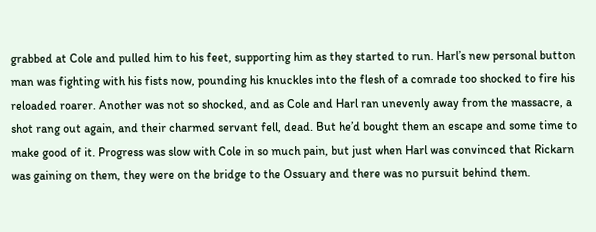grabbed at Cole and pulled him to his feet, supporting him as they started to run. Harl’s new personal button man was fighting with his fists now, pounding his knuckles into the flesh of a comrade too shocked to fire his reloaded roarer. Another was not so shocked, and as Cole and Harl ran unevenly away from the massacre, a shot rang out again, and their charmed servant fell, dead. But he’d bought them an escape and some time to make good of it. Progress was slow with Cole in so much pain, but just when Harl was convinced that Rickarn was gaining on them, they were on the bridge to the Ossuary and there was no pursuit behind them.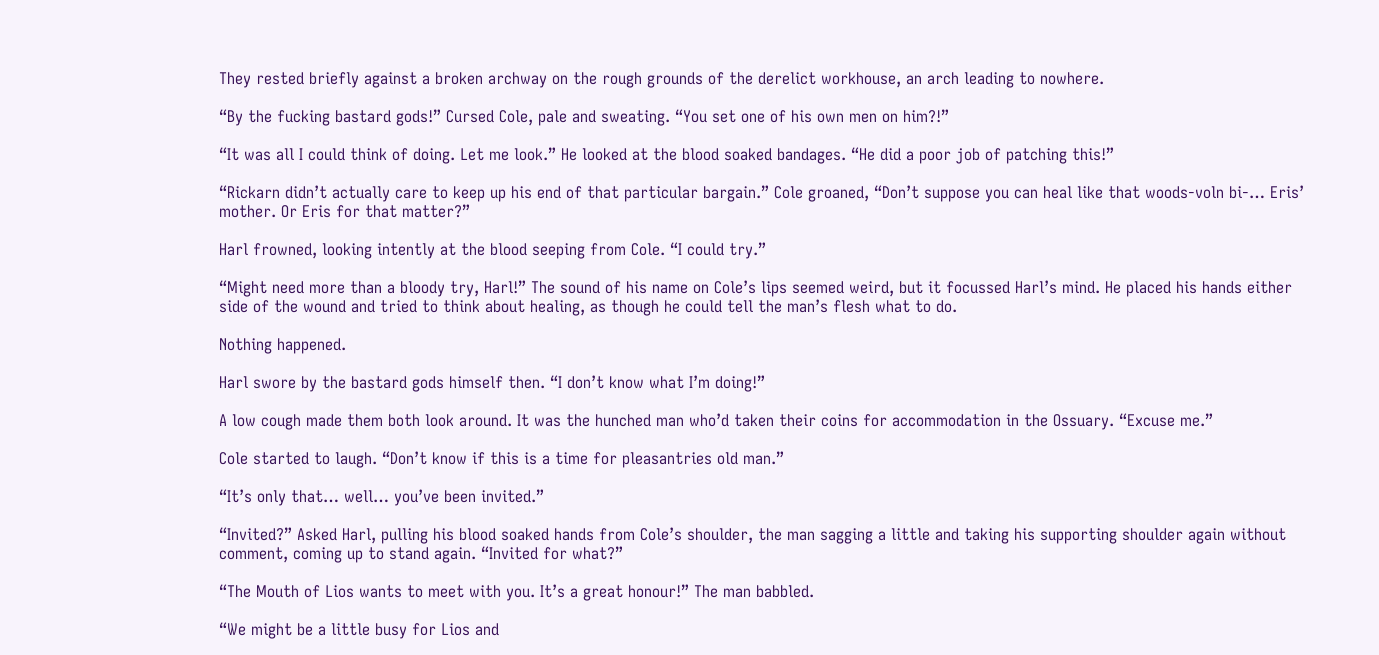They rested briefly against a broken archway on the rough grounds of the derelict workhouse, an arch leading to nowhere.

“By the fucking bastard gods!” Cursed Cole, pale and sweating. “You set one of his own men on him?!”

“It was all I could think of doing. Let me look.” He looked at the blood soaked bandages. “He did a poor job of patching this!”

“Rickarn didn’t actually care to keep up his end of that particular bargain.” Cole groaned, “Don’t suppose you can heal like that woods-voln bi-… Eris’ mother. Or Eris for that matter?”

Harl frowned, looking intently at the blood seeping from Cole. “I could try.”

“Might need more than a bloody try, Harl!” The sound of his name on Cole’s lips seemed weird, but it focussed Harl’s mind. He placed his hands either side of the wound and tried to think about healing, as though he could tell the man’s flesh what to do.

Nothing happened.

Harl swore by the bastard gods himself then. “I don’t know what I’m doing!”

A low cough made them both look around. It was the hunched man who’d taken their coins for accommodation in the Ossuary. “Excuse me.”

Cole started to laugh. “Don’t know if this is a time for pleasantries old man.”

“It’s only that… well… you’ve been invited.”

“Invited?” Asked Harl, pulling his blood soaked hands from Cole’s shoulder, the man sagging a little and taking his supporting shoulder again without comment, coming up to stand again. “Invited for what?”

“The Mouth of Lios wants to meet with you. It’s a great honour!” The man babbled.

“We might be a little busy for Lios and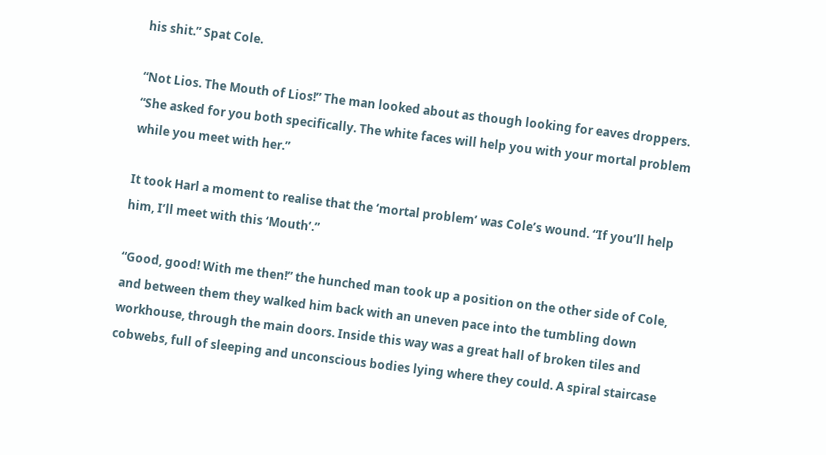his shit.” Spat Cole.

“Not Lios. The Mouth of Lios!” The man looked about as though looking for eaves droppers. “She asked for you both specifically. The white faces will help you with your mortal problem while you meet with her.”

It took Harl a moment to realise that the ‘mortal problem’ was Cole’s wound. “If you’ll help him, I’ll meet with this ‘Mouth’.”

“Good, good! With me then!” the hunched man took up a position on the other side of Cole, and between them they walked him back with an uneven pace into the tumbling down workhouse, through the main doors. Inside this way was a great hall of broken tiles and cobwebs, full of sleeping and unconscious bodies lying where they could. A spiral staircase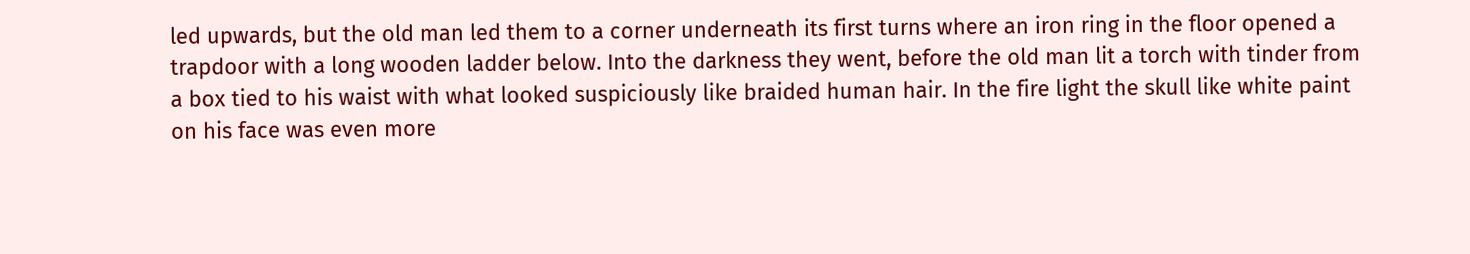led upwards, but the old man led them to a corner underneath its first turns where an iron ring in the floor opened a trapdoor with a long wooden ladder below. Into the darkness they went, before the old man lit a torch with tinder from a box tied to his waist with what looked suspiciously like braided human hair. In the fire light the skull like white paint on his face was even more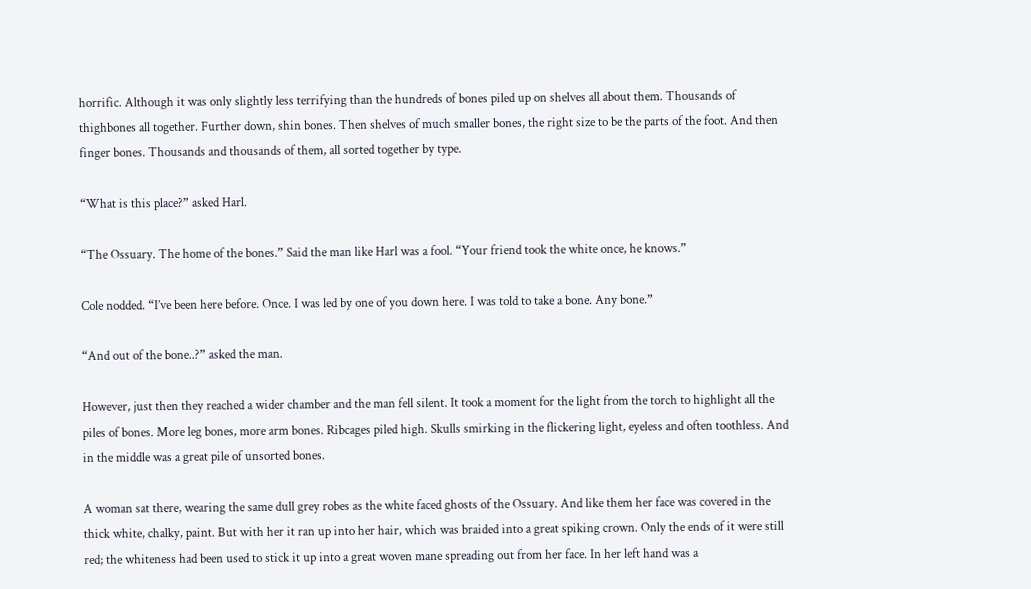horrific. Although it was only slightly less terrifying than the hundreds of bones piled up on shelves all about them. Thousands of thighbones all together. Further down, shin bones. Then shelves of much smaller bones, the right size to be the parts of the foot. And then finger bones. Thousands and thousands of them, all sorted together by type.

“What is this place?” asked Harl.

“The Ossuary. The home of the bones.” Said the man like Harl was a fool. “Your friend took the white once, he knows.”

Cole nodded. “I’ve been here before. Once. I was led by one of you down here. I was told to take a bone. Any bone.”

“And out of the bone..?” asked the man.

However, just then they reached a wider chamber and the man fell silent. It took a moment for the light from the torch to highlight all the piles of bones. More leg bones, more arm bones. Ribcages piled high. Skulls smirking in the flickering light, eyeless and often toothless. And in the middle was a great pile of unsorted bones.

A woman sat there, wearing the same dull grey robes as the white faced ghosts of the Ossuary. And like them her face was covered in the thick white, chalky, paint. But with her it ran up into her hair, which was braided into a great spiking crown. Only the ends of it were still red; the whiteness had been used to stick it up into a great woven mane spreading out from her face. In her left hand was a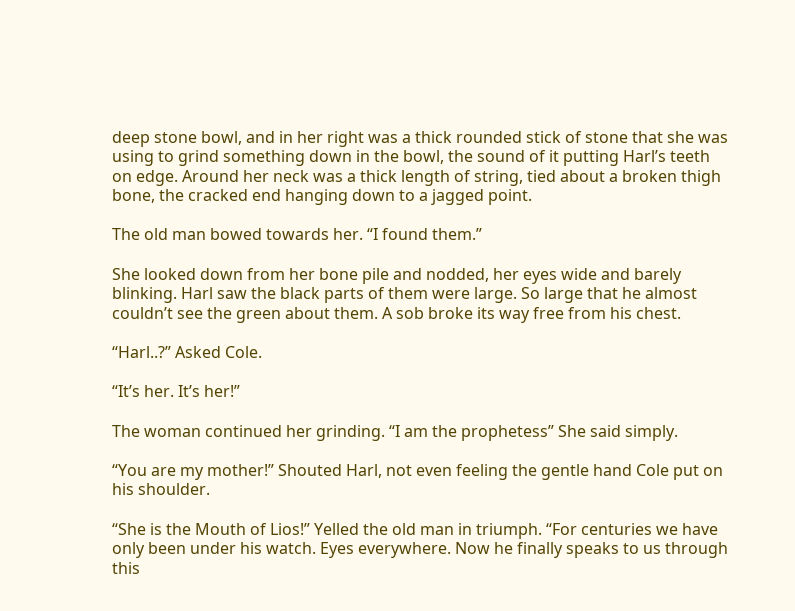deep stone bowl, and in her right was a thick rounded stick of stone that she was using to grind something down in the bowl, the sound of it putting Harl’s teeth on edge. Around her neck was a thick length of string, tied about a broken thigh bone, the cracked end hanging down to a jagged point.

The old man bowed towards her. “I found them.”

She looked down from her bone pile and nodded, her eyes wide and barely blinking. Harl saw the black parts of them were large. So large that he almost couldn’t see the green about them. A sob broke its way free from his chest.

“Harl..?” Asked Cole.

“It’s her. It’s her!”

The woman continued her grinding. “I am the prophetess” She said simply.

“You are my mother!” Shouted Harl, not even feeling the gentle hand Cole put on his shoulder.

“She is the Mouth of Lios!” Yelled the old man in triumph. “For centuries we have only been under his watch. Eyes everywhere. Now he finally speaks to us through this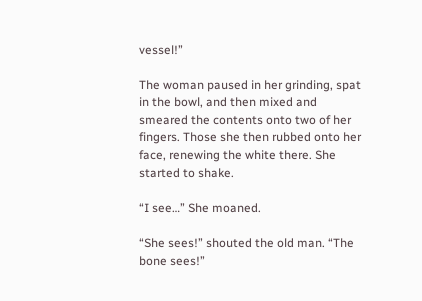vessel!”

The woman paused in her grinding, spat in the bowl, and then mixed and smeared the contents onto two of her fingers. Those she then rubbed onto her face, renewing the white there. She started to shake.

“I see…” She moaned.

“She sees!” shouted the old man. “The bone sees!”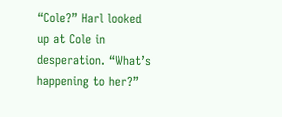“Cole?” Harl looked up at Cole in desperation. “What’s happening to her?”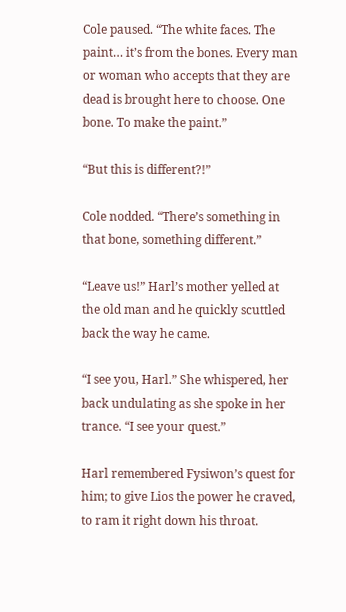Cole paused. “The white faces. The paint… it’s from the bones. Every man or woman who accepts that they are dead is brought here to choose. One bone. To make the paint.”

“But this is different?!”

Cole nodded. “There’s something in that bone, something different.”

“Leave us!” Harl’s mother yelled at the old man and he quickly scuttled back the way he came.

“I see you, Harl.” She whispered, her back undulating as she spoke in her trance. “I see your quest.”

Harl remembered Fysiwon’s quest for him; to give Lios the power he craved, to ram it right down his throat.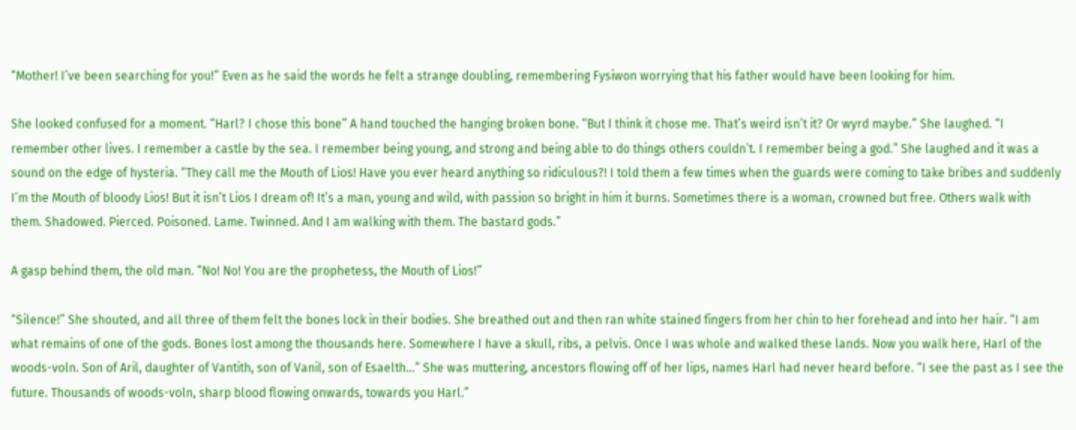“Mother! I’ve been searching for you!” Even as he said the words he felt a strange doubling, remembering Fysiwon worrying that his father would have been looking for him.

She looked confused for a moment. “Harl? I chose this bone” A hand touched the hanging broken bone. “But I think it chose me. That’s weird isn’t it? Or wyrd maybe.” She laughed. “I remember other lives. I remember a castle by the sea. I remember being young, and strong and being able to do things others couldn’t. I remember being a god.” She laughed and it was a sound on the edge of hysteria. “They call me the Mouth of Lios! Have you ever heard anything so ridiculous?! I told them a few times when the guards were coming to take bribes and suddenly I’m the Mouth of bloody Lios! But it isn’t Lios I dream of! It’s a man, young and wild, with passion so bright in him it burns. Sometimes there is a woman, crowned but free. Others walk with them. Shadowed. Pierced. Poisoned. Lame. Twinned. And I am walking with them. The bastard gods.”

A gasp behind them, the old man. “No! No! You are the prophetess, the Mouth of Lios!”

“Silence!” She shouted, and all three of them felt the bones lock in their bodies. She breathed out and then ran white stained fingers from her chin to her forehead and into her hair. “I am what remains of one of the gods. Bones lost among the thousands here. Somewhere I have a skull, ribs, a pelvis. Once I was whole and walked these lands. Now you walk here, Harl of the woods-voln. Son of Aril, daughter of Vantith, son of Vanil, son of Esaelth…” She was muttering, ancestors flowing off of her lips, names Harl had never heard before. “I see the past as I see the future. Thousands of woods-voln, sharp blood flowing onwards, towards you Harl.”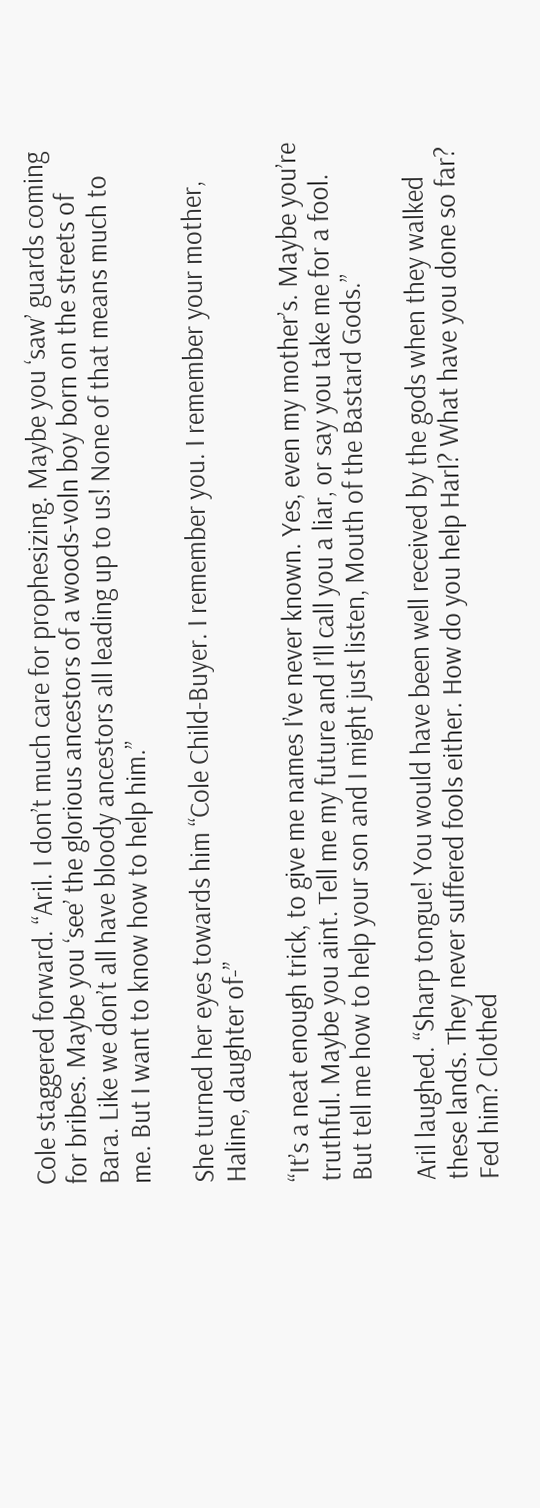Cole staggered forward. “Aril. I don’t much care for prophesizing. Maybe you ‘saw’ guards coming for bribes. Maybe you ‘see’ the glorious ancestors of a woods-voln boy born on the streets of Bara. Like we don’t all have bloody ancestors all leading up to us! None of that means much to me. But I want to know how to help him.”

She turned her eyes towards him “Cole Child-Buyer. I remember you. I remember your mother, Haline, daughter of-”

“It’s a neat enough trick, to give me names I’ve never known. Yes, even my mother’s. Maybe you’re truthful. Maybe you aint. Tell me my future and I’ll call you a liar, or say you take me for a fool. But tell me how to help your son and I might just listen, Mouth of the Bastard Gods.”

Aril laughed. “Sharp tongue! You would have been well received by the gods when they walked these lands. They never suffered fools either. How do you help Harl? What have you done so far? Fed him? Clothed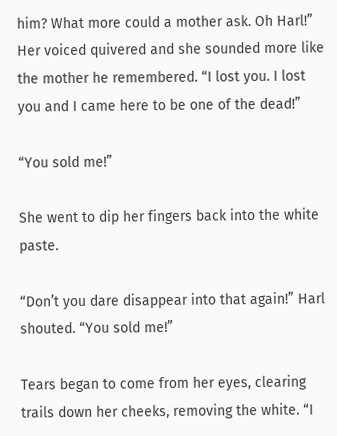him? What more could a mother ask. Oh Harl!” Her voiced quivered and she sounded more like the mother he remembered. “I lost you. I lost you and I came here to be one of the dead!”

“You sold me!”

She went to dip her fingers back into the white paste.

“Don’t you dare disappear into that again!” Harl shouted. “You sold me!”

Tears began to come from her eyes, clearing trails down her cheeks, removing the white. “I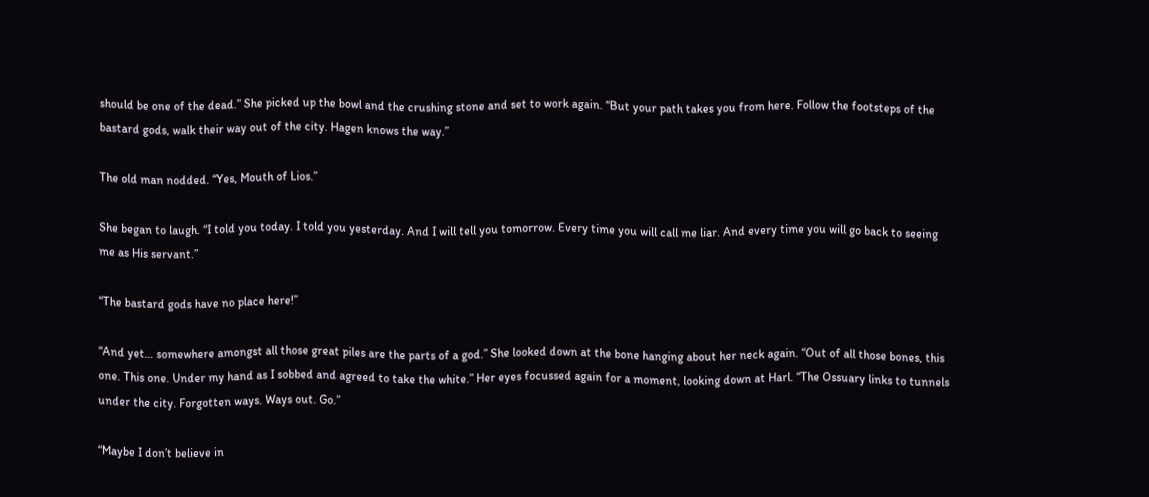should be one of the dead.” She picked up the bowl and the crushing stone and set to work again. “But your path takes you from here. Follow the footsteps of the bastard gods, walk their way out of the city. Hagen knows the way.”

The old man nodded. “Yes, Mouth of Lios.”

She began to laugh. “I told you today. I told you yesterday. And I will tell you tomorrow. Every time you will call me liar. And every time you will go back to seeing me as His servant.”

“The bastard gods have no place here!”

“And yet… somewhere amongst all those great piles are the parts of a god.” She looked down at the bone hanging about her neck again. “Out of all those bones, this one. This one. Under my hand as I sobbed and agreed to take the white.” Her eyes focussed again for a moment, looking down at Harl. “The Ossuary links to tunnels under the city. Forgotten ways. Ways out. Go.”

“Maybe I don’t believe in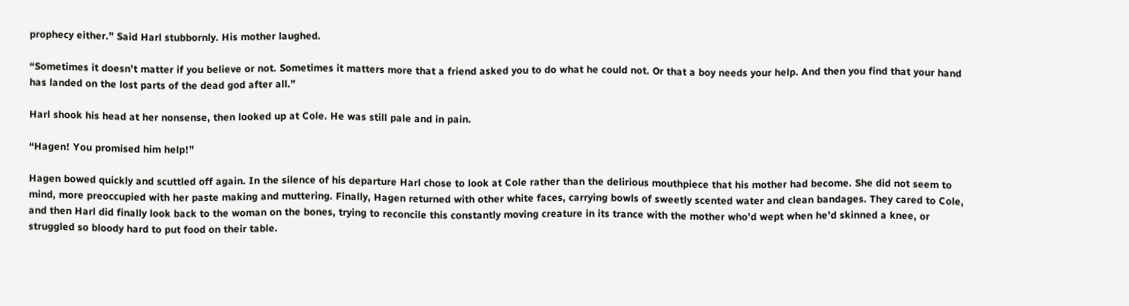prophecy either.” Said Harl stubbornly. His mother laughed.

“Sometimes it doesn’t matter if you believe or not. Sometimes it matters more that a friend asked you to do what he could not. Or that a boy needs your help. And then you find that your hand has landed on the lost parts of the dead god after all.”

Harl shook his head at her nonsense, then looked up at Cole. He was still pale and in pain.

“Hagen! You promised him help!”

Hagen bowed quickly and scuttled off again. In the silence of his departure Harl chose to look at Cole rather than the delirious mouthpiece that his mother had become. She did not seem to mind, more preoccupied with her paste making and muttering. Finally, Hagen returned with other white faces, carrying bowls of sweetly scented water and clean bandages. They cared to Cole, and then Harl did finally look back to the woman on the bones, trying to reconcile this constantly moving creature in its trance with the mother who’d wept when he’d skinned a knee, or struggled so bloody hard to put food on their table.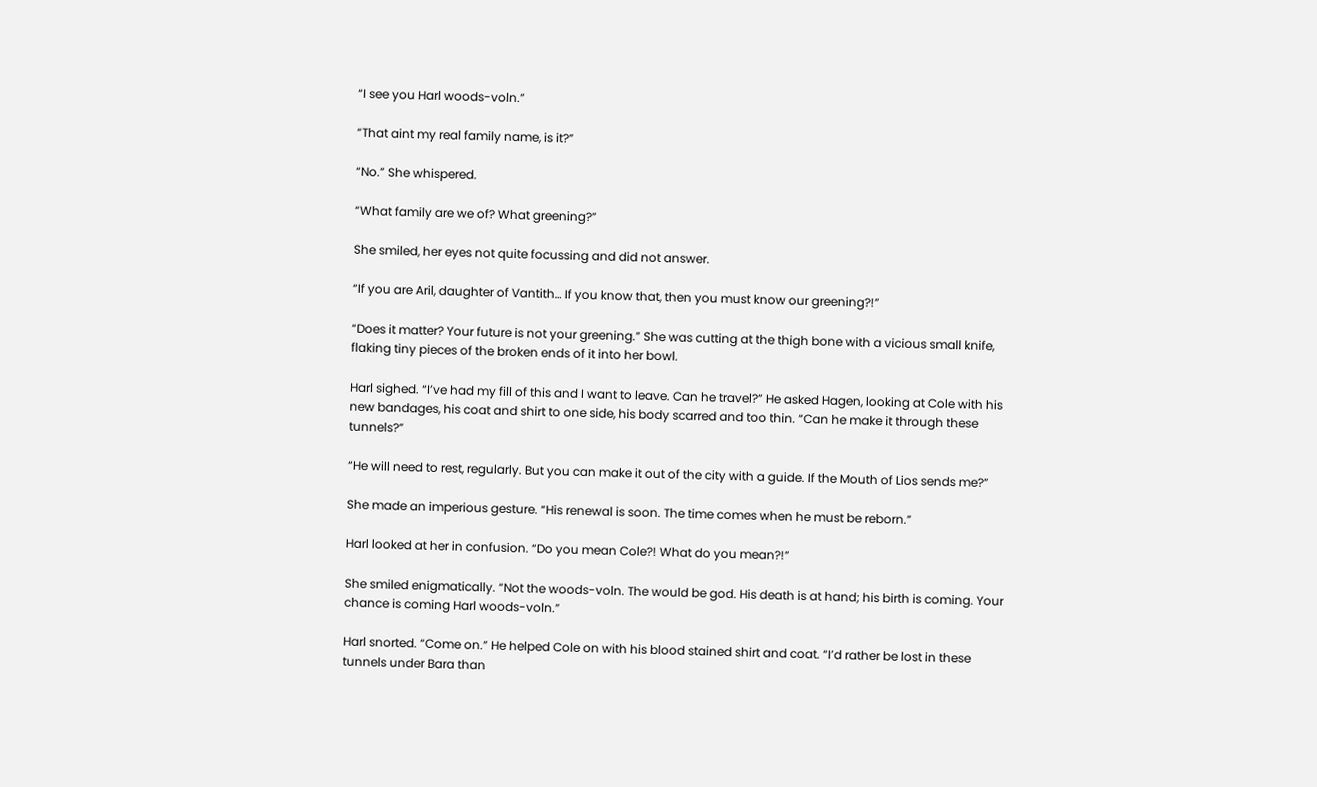“I see you Harl woods-voln.”

“That aint my real family name, is it?”

“No.” She whispered.

“What family are we of? What greening?”

She smiled, her eyes not quite focussing and did not answer.

“If you are Aril, daughter of Vantith… If you know that, then you must know our greening?!”

“Does it matter? Your future is not your greening.” She was cutting at the thigh bone with a vicious small knife, flaking tiny pieces of the broken ends of it into her bowl.

Harl sighed. “I’ve had my fill of this and I want to leave. Can he travel?” He asked Hagen, looking at Cole with his new bandages, his coat and shirt to one side, his body scarred and too thin. “Can he make it through these tunnels?”

“He will need to rest, regularly. But you can make it out of the city with a guide. If the Mouth of Lios sends me?”

She made an imperious gesture. “His renewal is soon. The time comes when he must be reborn.”

Harl looked at her in confusion. “Do you mean Cole?! What do you mean?!”

She smiled enigmatically. “Not the woods-voln. The would be god. His death is at hand; his birth is coming. Your chance is coming Harl woods-voln.”

Harl snorted. “Come on.” He helped Cole on with his blood stained shirt and coat. “I’d rather be lost in these tunnels under Bara than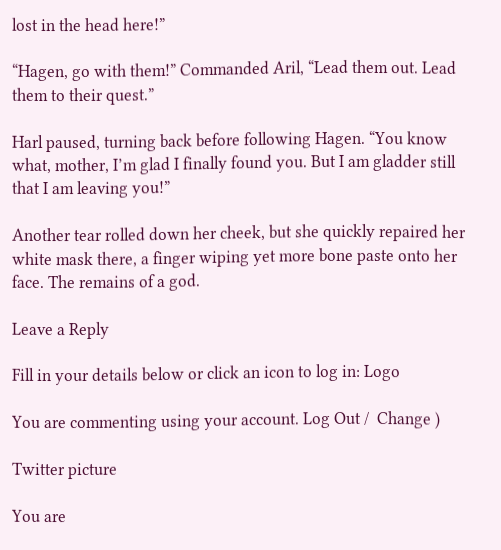lost in the head here!”

“Hagen, go with them!” Commanded Aril, “Lead them out. Lead them to their quest.”

Harl paused, turning back before following Hagen. “You know what, mother, I’m glad I finally found you. But I am gladder still that I am leaving you!”

Another tear rolled down her cheek, but she quickly repaired her white mask there, a finger wiping yet more bone paste onto her face. The remains of a god.

Leave a Reply

Fill in your details below or click an icon to log in: Logo

You are commenting using your account. Log Out /  Change )

Twitter picture

You are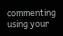commenting using your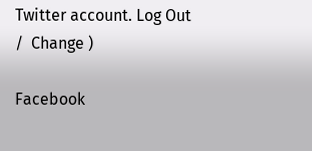Twitter account. Log Out /  Change )

Facebook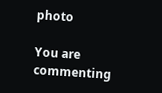photo

You are commenting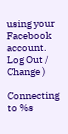using your Facebook account. Log Out /  Change )

Connecting to %s